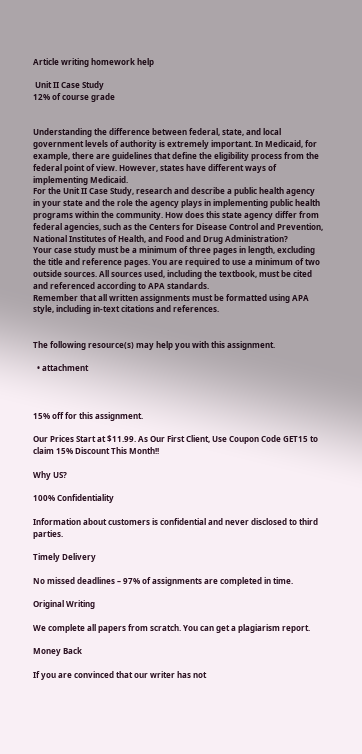Article writing homework help

 Unit II Case Study
12% of course grade


Understanding the difference between federal, state, and local government levels of authority is extremely important. In Medicaid, for example, there are guidelines that define the eligibility process from the federal point of view. However, states have different ways of implementing Medicaid.
For the Unit II Case Study, research and describe a public health agency in your state and the role the agency plays in implementing public health programs within the community. How does this state agency differ from federal agencies, such as the Centers for Disease Control and Prevention, National Institutes of Health, and Food and Drug Administration?
Your case study must be a minimum of three pages in length, excluding the title and reference pages. You are required to use a minimum of two outside sources. All sources used, including the textbook, must be cited and referenced according to APA standards.
Remember that all written assignments must be formatted using APA style, including in-text citations and references.


The following resource(s) may help you with this assignment.

  • attachment



15% off for this assignment.

Our Prices Start at $11.99. As Our First Client, Use Coupon Code GET15 to claim 15% Discount This Month!!

Why US?

100% Confidentiality

Information about customers is confidential and never disclosed to third parties.

Timely Delivery

No missed deadlines – 97% of assignments are completed in time.

Original Writing

We complete all papers from scratch. You can get a plagiarism report.

Money Back

If you are convinced that our writer has not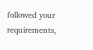followed your requirements,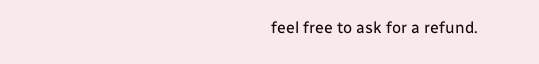feel free to ask for a refund.